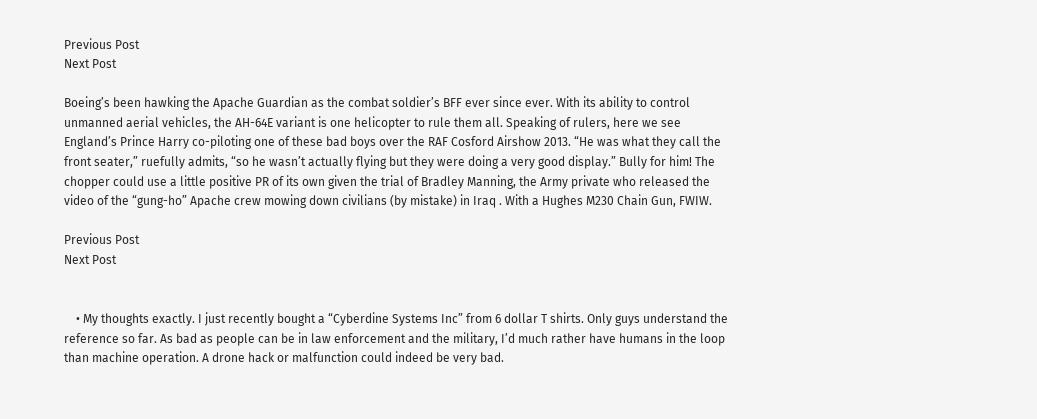Previous Post
Next Post

Boeing’s been hawking the Apache Guardian as the combat soldier’s BFF ever since ever. With its ability to control unmanned aerial vehicles, the AH-64E variant is one helicopter to rule them all. Speaking of rulers, here we see England’s Prince Harry co-piloting one of these bad boys over the RAF Cosford Airshow 2013. “He was what they call the front seater,” ruefully admits, “so he wasn’t actually flying but they were doing a very good display.” Bully for him! The chopper could use a little positive PR of its own given the trial of Bradley Manning, the Army private who released the video of the “gung-ho” Apache crew mowing down civilians (by mistake) in Iraq . With a Hughes M230 Chain Gun, FWIW.

Previous Post
Next Post


    • My thoughts exactly. I just recently bought a “Cyberdine Systems Inc” from 6 dollar T shirts. Only guys understand the reference so far. As bad as people can be in law enforcement and the military, I’d much rather have humans in the loop than machine operation. A drone hack or malfunction could indeed be very bad.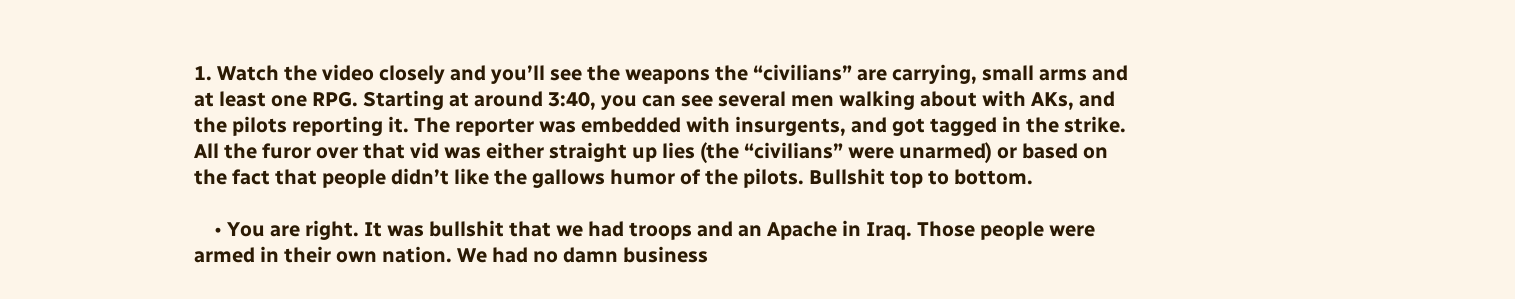1. Watch the video closely and you’ll see the weapons the “civilians” are carrying, small arms and at least one RPG. Starting at around 3:40, you can see several men walking about with AKs, and the pilots reporting it. The reporter was embedded with insurgents, and got tagged in the strike. All the furor over that vid was either straight up lies (the “civilians” were unarmed) or based on the fact that people didn’t like the gallows humor of the pilots. Bullshit top to bottom.

    • You are right. It was bullshit that we had troops and an Apache in Iraq. Those people were armed in their own nation. We had no damn business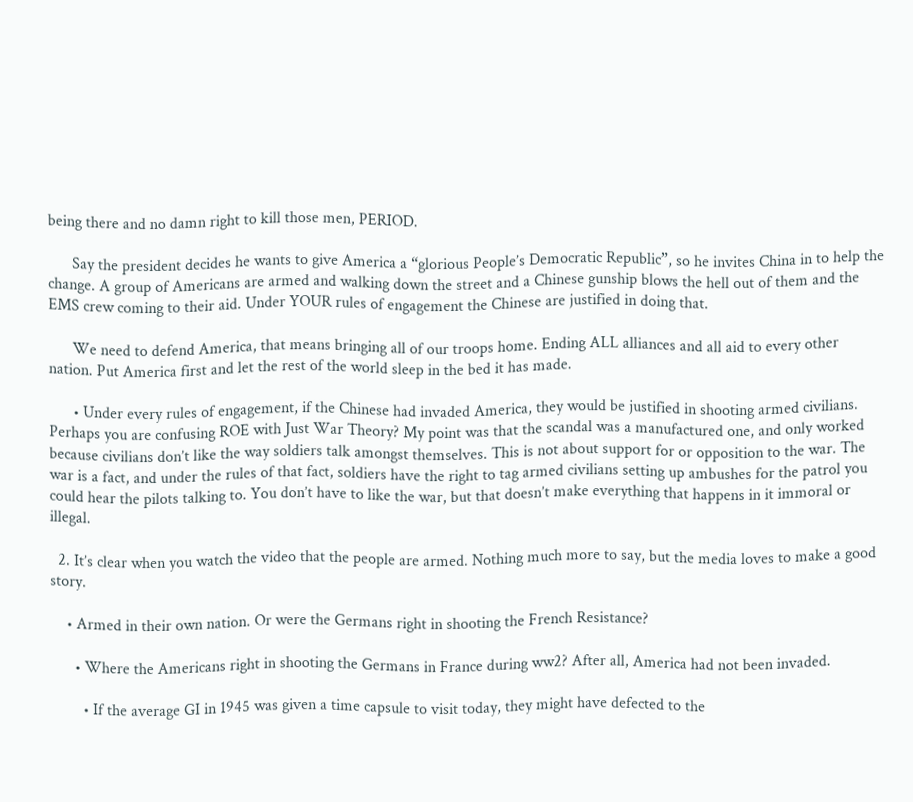being there and no damn right to kill those men, PERIOD.

      Say the president decides he wants to give America a “glorious People’s Democratic Republic”, so he invites China in to help the change. A group of Americans are armed and walking down the street and a Chinese gunship blows the hell out of them and the EMS crew coming to their aid. Under YOUR rules of engagement the Chinese are justified in doing that.

      We need to defend America, that means bringing all of our troops home. Ending ALL alliances and all aid to every other nation. Put America first and let the rest of the world sleep in the bed it has made.

      • Under every rules of engagement, if the Chinese had invaded America, they would be justified in shooting armed civilians. Perhaps you are confusing ROE with Just War Theory? My point was that the scandal was a manufactured one, and only worked because civilians don’t like the way soldiers talk amongst themselves. This is not about support for or opposition to the war. The war is a fact, and under the rules of that fact, soldiers have the right to tag armed civilians setting up ambushes for the patrol you could hear the pilots talking to. You don’t have to like the war, but that doesn’t make everything that happens in it immoral or illegal.

  2. It’s clear when you watch the video that the people are armed. Nothing much more to say, but the media loves to make a good story.

    • Armed in their own nation. Or were the Germans right in shooting the French Resistance?

      • Where the Americans right in shooting the Germans in France during ww2? After all, America had not been invaded.

        • If the average GI in 1945 was given a time capsule to visit today, they might have defected to the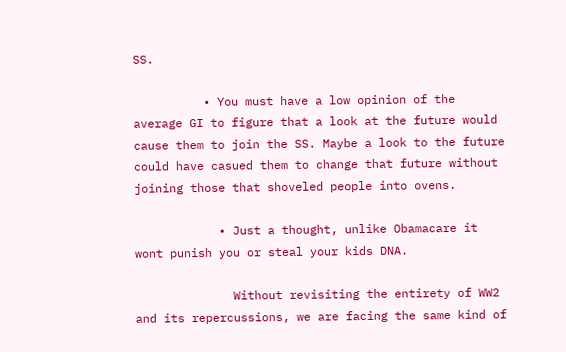SS.

          • You must have a low opinion of the average GI to figure that a look at the future would cause them to join the SS. Maybe a look to the future could have casued them to change that future without joining those that shoveled people into ovens.

            • Just a thought, unlike Obamacare it wont punish you or steal your kids DNA.

              Without revisiting the entirety of WW2 and its repercussions, we are facing the same kind of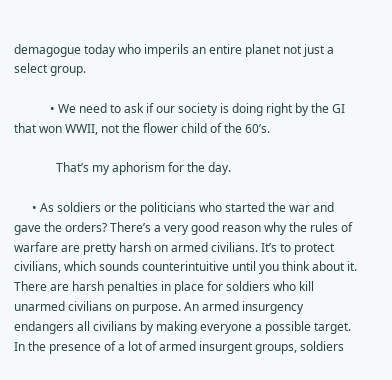demagogue today who imperils an entire planet not just a select group.

            • We need to ask if our society is doing right by the GI that won WWII, not the flower child of the 60’s.

              That’s my aphorism for the day.

      • As soldiers or the politicians who started the war and gave the orders? There’s a very good reason why the rules of warfare are pretty harsh on armed civilians. It’s to protect civilians, which sounds counterintuitive until you think about it. There are harsh penalties in place for soldiers who kill unarmed civilians on purpose. An armed insurgency endangers all civilians by making everyone a possible target. In the presence of a lot of armed insurgent groups, soldiers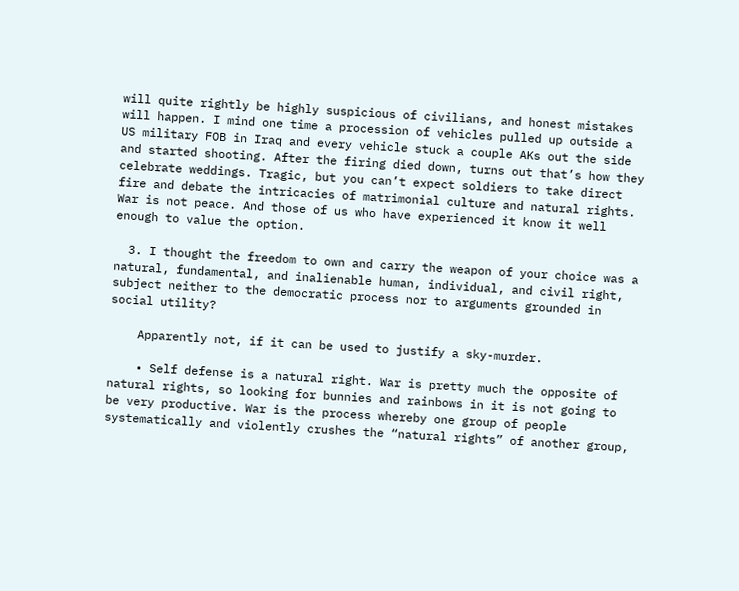will quite rightly be highly suspicious of civilians, and honest mistakes will happen. I mind one time a procession of vehicles pulled up outside a US military FOB in Iraq and every vehicle stuck a couple AKs out the side and started shooting. After the firing died down, turns out that’s how they celebrate weddings. Tragic, but you can’t expect soldiers to take direct fire and debate the intricacies of matrimonial culture and natural rights. War is not peace. And those of us who have experienced it know it well enough to value the option.

  3. I thought the freedom to own and carry the weapon of your choice was a natural, fundamental, and inalienable human, individual, and civil right, subject neither to the democratic process nor to arguments grounded in social utility?

    Apparently not, if it can be used to justify a sky-murder.

    • Self defense is a natural right. War is pretty much the opposite of natural rights, so looking for bunnies and rainbows in it is not going to be very productive. War is the process whereby one group of people systematically and violently crushes the “natural rights” of another group,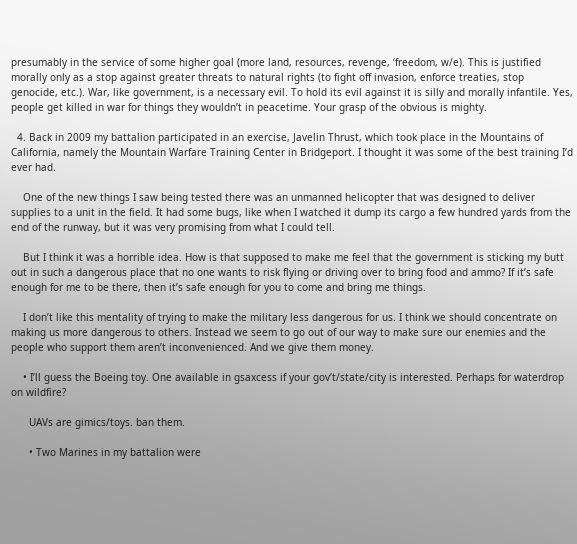presumably in the service of some higher goal (more land, resources, revenge, ‘freedom, w/e). This is justified morally only as a stop against greater threats to natural rights (to fight off invasion, enforce treaties, stop genocide, etc.). War, like government, is a necessary evil. To hold its evil against it is silly and morally infantile. Yes, people get killed in war for things they wouldn’t in peacetime. Your grasp of the obvious is mighty.

  4. Back in 2009 my battalion participated in an exercise, Javelin Thrust, which took place in the Mountains of California, namely the Mountain Warfare Training Center in Bridgeport. I thought it was some of the best training I’d ever had.

    One of the new things I saw being tested there was an unmanned helicopter that was designed to deliver supplies to a unit in the field. It had some bugs, like when I watched it dump its cargo a few hundred yards from the end of the runway, but it was very promising from what I could tell.

    But I think it was a horrible idea. How is that supposed to make me feel that the government is sticking my butt out in such a dangerous place that no one wants to risk flying or driving over to bring food and ammo? If it’s safe enough for me to be there, then it’s safe enough for you to come and bring me things.

    I don’t like this mentality of trying to make the military less dangerous for us. I think we should concentrate on making us more dangerous to others. Instead we seem to go out of our way to make sure our enemies and the people who support them aren’t inconvenienced. And we give them money.

    • I’ll guess the Boeing toy. One available in gsaxcess if your gov’t/state/city is interested. Perhaps for waterdrop on wildfire?

      UAVs are gimics/toys. ban them.

      • Two Marines in my battalion were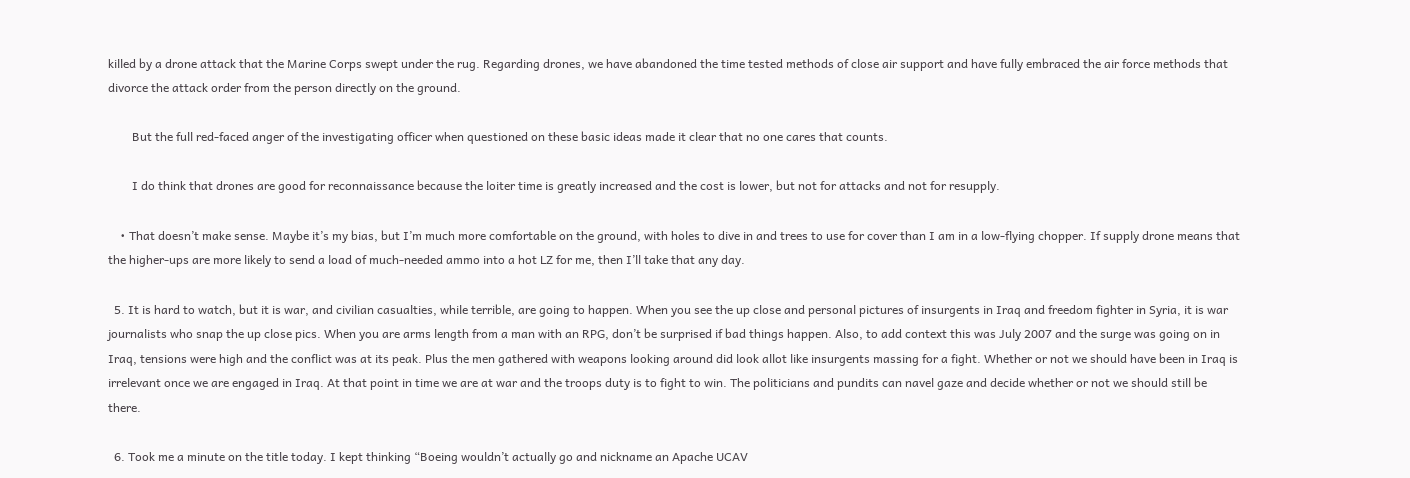killed by a drone attack that the Marine Corps swept under the rug. Regarding drones, we have abandoned the time tested methods of close air support and have fully embraced the air force methods that divorce the attack order from the person directly on the ground.

        But the full red-faced anger of the investigating officer when questioned on these basic ideas made it clear that no one cares that counts.

        I do think that drones are good for reconnaissance because the loiter time is greatly increased and the cost is lower, but not for attacks and not for resupply.

    • That doesn’t make sense. Maybe it’s my bias, but I’m much more comfortable on the ground, with holes to dive in and trees to use for cover than I am in a low-flying chopper. If supply drone means that the higher-ups are more likely to send a load of much-needed ammo into a hot LZ for me, then I’ll take that any day.

  5. It is hard to watch, but it is war, and civilian casualties, while terrible, are going to happen. When you see the up close and personal pictures of insurgents in Iraq and freedom fighter in Syria, it is war journalists who snap the up close pics. When you are arms length from a man with an RPG, don’t be surprised if bad things happen. Also, to add context this was July 2007 and the surge was going on in Iraq, tensions were high and the conflict was at its peak. Plus the men gathered with weapons looking around did look allot like insurgents massing for a fight. Whether or not we should have been in Iraq is irrelevant once we are engaged in Iraq. At that point in time we are at war and the troops duty is to fight to win. The politicians and pundits can navel gaze and decide whether or not we should still be there.

  6. Took me a minute on the title today. I kept thinking “Boeing wouldn’t actually go and nickname an Apache UCAV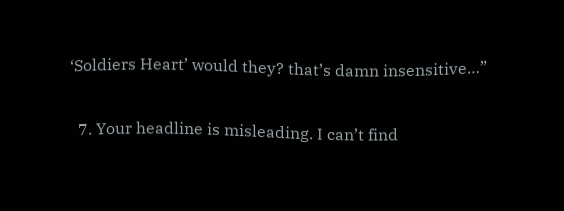‘Soldiers Heart’ would they? that’s damn insensitive…”

  7. Your headline is misleading. I can’t find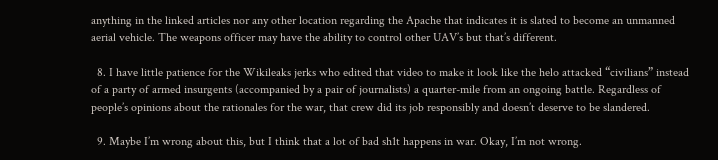anything in the linked articles nor any other location regarding the Apache that indicates it is slated to become an unmanned aerial vehicle. The weapons officer may have the ability to control other UAV’s but that’s different.

  8. I have little patience for the Wikileaks jerks who edited that video to make it look like the helo attacked “civilians” instead of a party of armed insurgents (accompanied by a pair of journalists) a quarter-mile from an ongoing battle. Regardless of people’s opinions about the rationales for the war, that crew did its job responsibly and doesn’t deserve to be slandered.

  9. Maybe I’m wrong about this, but I think that a lot of bad sh1t happens in war. Okay, I’m not wrong.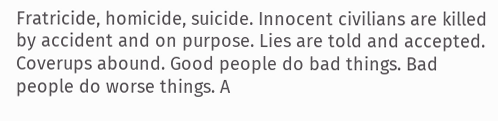Fratricide, homicide, suicide. Innocent civilians are killed by accident and on purpose. Lies are told and accepted. Coverups abound. Good people do bad things. Bad people do worse things. A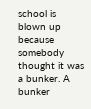school is blown up because somebody thought it was a bunker. A bunker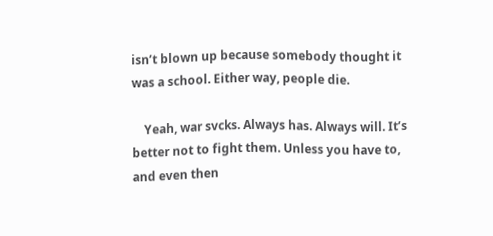isn’t blown up because somebody thought it was a school. Either way, people die.

    Yeah, war svcks. Always has. Always will. It’s better not to fight them. Unless you have to, and even then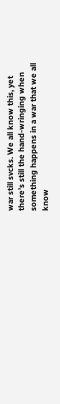war still svcks. We all know this, yet there’s still the hand-wringing when something happens in a war that we all know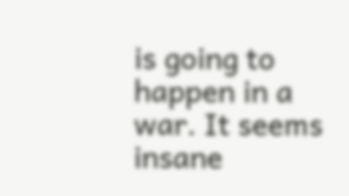is going to happen in a war. It seems insane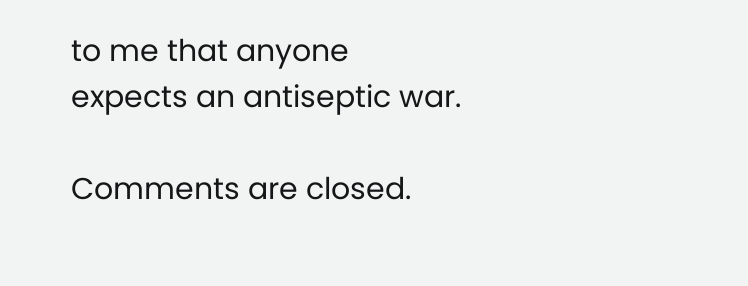to me that anyone expects an antiseptic war.

Comments are closed.